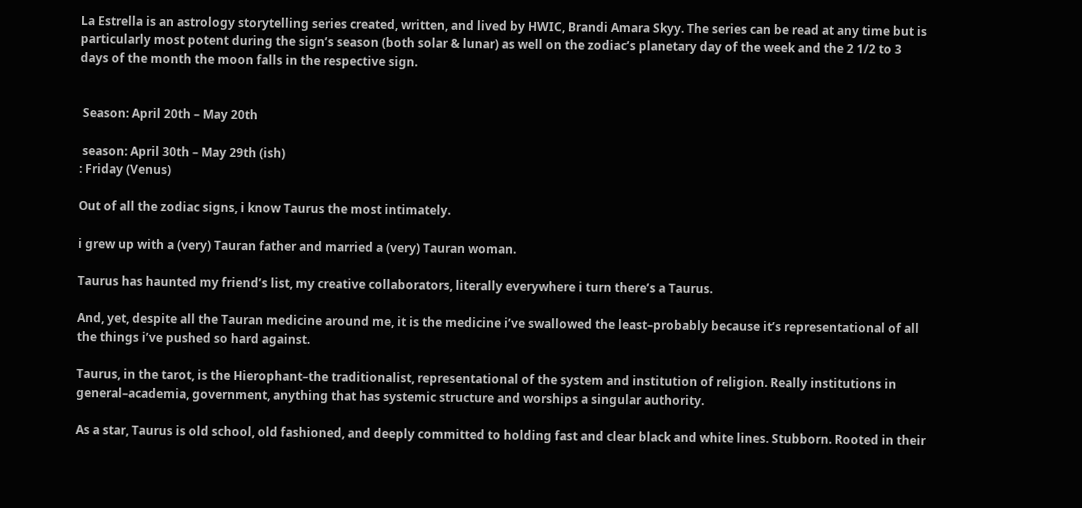La Estrella is an astrology storytelling series created, written, and lived by HWIC, Brandi Amara Skyy. The series can be read at any time but is particularly most potent during the sign’s season (both solar & lunar) as well on the zodiac’s planetary day of the week and the 2 1/2 to 3 days of the month the moon falls in the respective sign.


 Season: April 20th – May 20th

 season: April 30th – May 29th (ish)
: Friday (Venus)

Out of all the zodiac signs, i know Taurus the most intimately.

i grew up with a (very) Tauran father and married a (very) Tauran woman.

Taurus has haunted my friend’s list, my creative collaborators, literally everywhere i turn there’s a Taurus.

And, yet, despite all the Tauran medicine around me, it is the medicine i’ve swallowed the least–probably because it’s representational of all the things i’ve pushed so hard against.

Taurus, in the tarot, is the Hierophant–the traditionalist, representational of the system and institution of religion. Really institutions in general–academia, government, anything that has systemic structure and worships a singular authority.

As a star, Taurus is old school, old fashioned, and deeply committed to holding fast and clear black and white lines. Stubborn. Rooted in their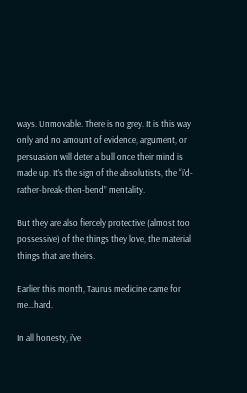ways. Unmovable. There is no grey. It is this way only and no amount of evidence, argument, or persuasion will deter a bull once their mind is made up. It’s the sign of the absolutists, the “i’d-rather-break-then-bend” mentality.

But they are also fiercely protective (almost too possessive) of the things they love, the material things that are theirs.

Earlier this month, Taurus medicine came for me…hard.

In all honesty, i’ve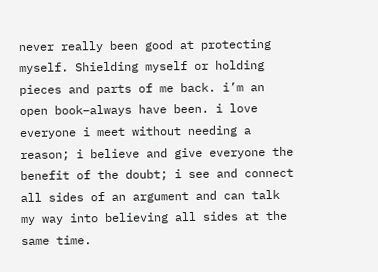never really been good at protecting myself. Shielding myself or holding pieces and parts of me back. i’m an open book–always have been. i love everyone i meet without needing a reason; i believe and give everyone the benefit of the doubt; i see and connect all sides of an argument and can talk my way into believing all sides at the same time.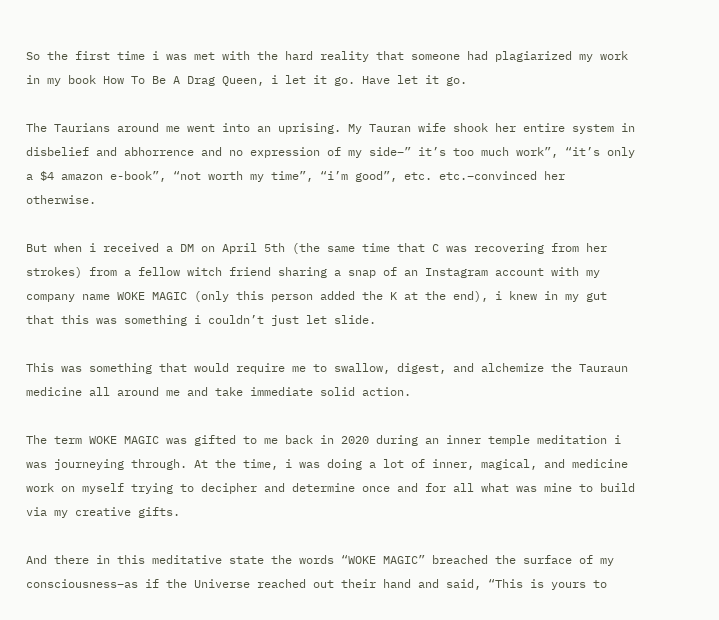So the first time i was met with the hard reality that someone had plagiarized my work in my book How To Be A Drag Queen, i let it go. Have let it go.

The Taurians around me went into an uprising. My Tauran wife shook her entire system in disbelief and abhorrence and no expression of my side–” it’s too much work”, “it’s only a $4 amazon e-book”, “not worth my time”, “i’m good”, etc. etc.–convinced her otherwise.

But when i received a DM on April 5th (the same time that C was recovering from her strokes) from a fellow witch friend sharing a snap of an Instagram account with my company name WOKE MAGIC (only this person added the K at the end), i knew in my gut that this was something i couldn’t just let slide.

This was something that would require me to swallow, digest, and alchemize the Tauraun medicine all around me and take immediate solid action.

The term WOKE MAGIC was gifted to me back in 2020 during an inner temple meditation i was journeying through. At the time, i was doing a lot of inner, magical, and medicine work on myself trying to decipher and determine once and for all what was mine to build via my creative gifts.

And there in this meditative state the words “WOKE MAGIC” breached the surface of my consciousness–as if the Universe reached out their hand and said, “This is yours to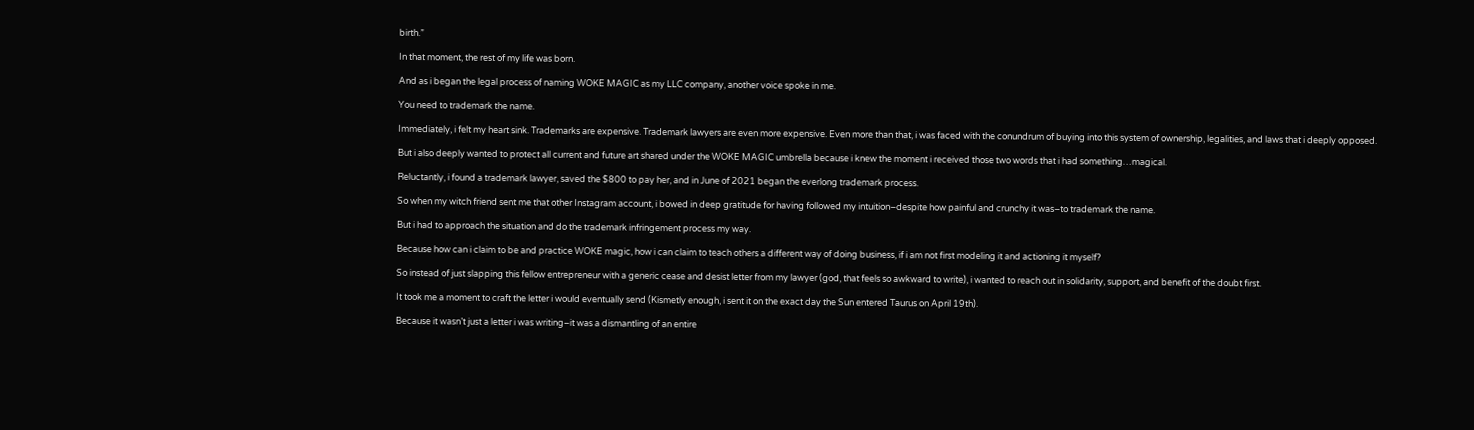birth.”

In that moment, the rest of my life was born.

And as i began the legal process of naming WOKE MAGIC as my LLC company, another voice spoke in me.

You need to trademark the name.

Immediately, i felt my heart sink. Trademarks are expensive. Trademark lawyers are even more expensive. Even more than that, i was faced with the conundrum of buying into this system of ownership, legalities, and laws that i deeply opposed.

But i also deeply wanted to protect all current and future art shared under the WOKE MAGIC umbrella because i knew the moment i received those two words that i had something…magical.

Reluctantly, i found a trademark lawyer, saved the $800 to pay her, and in June of 2021 began the everlong trademark process.

So when my witch friend sent me that other Instagram account, i bowed in deep gratitude for having followed my intuition–despite how painful and crunchy it was–to trademark the name.

But i had to approach the situation and do the trademark infringement process my way.

Because how can i claim to be and practice WOKE magic, how i can claim to teach others a different way of doing business, if i am not first modeling it and actioning it myself?

So instead of just slapping this fellow entrepreneur with a generic cease and desist letter from my lawyer (god, that feels so awkward to write), i wanted to reach out in solidarity, support, and benefit of the doubt first.

It took me a moment to craft the letter i would eventually send (Kismetly enough, i sent it on the exact day the Sun entered Taurus on April 19th).

Because it wasn’t just a letter i was writing–it was a dismantling of an entire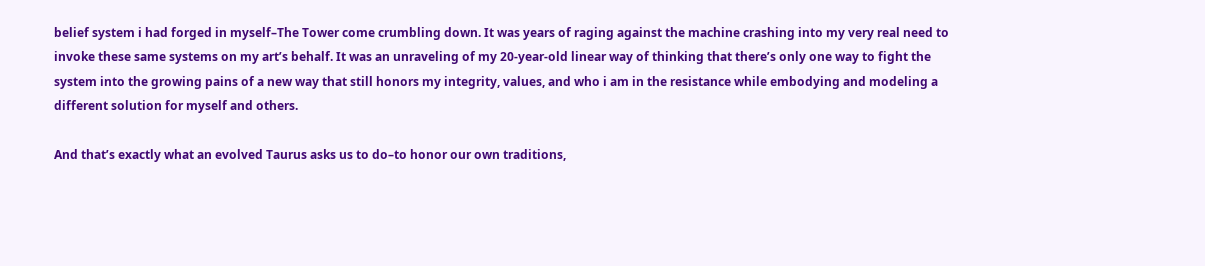belief system i had forged in myself–The Tower come crumbling down. It was years of raging against the machine crashing into my very real need to invoke these same systems on my art’s behalf. It was an unraveling of my 20-year-old linear way of thinking that there’s only one way to fight the system into the growing pains of a new way that still honors my integrity, values, and who i am in the resistance while embodying and modeling a different solution for myself and others.

And that’s exactly what an evolved Taurus asks us to do–to honor our own traditions,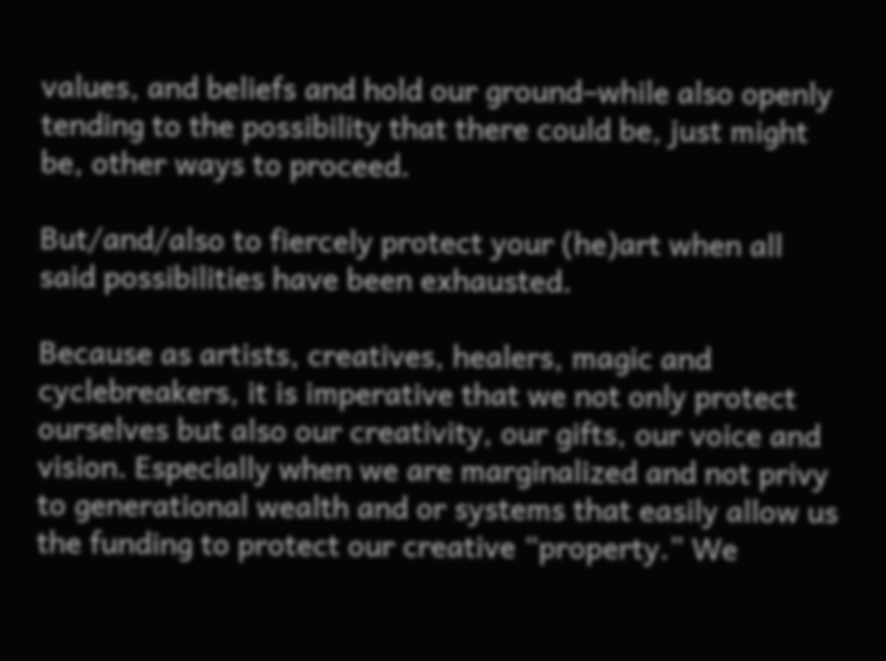values, and beliefs and hold our ground–while also openly tending to the possibility that there could be, just might be, other ways to proceed.

But/and/also to fiercely protect your (he)art when all said possibilities have been exhausted.

Because as artists, creatives, healers, magic and cyclebreakers, it is imperative that we not only protect ourselves but also our creativity, our gifts, our voice and vision. Especially when we are marginalized and not privy to generational wealth and or systems that easily allow us the funding to protect our creative “property.” We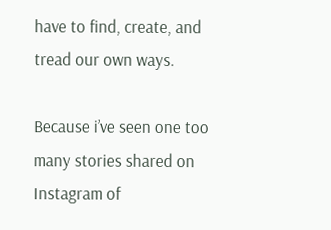have to find, create, and tread our own ways.

Because i’ve seen one too many stories shared on Instagram of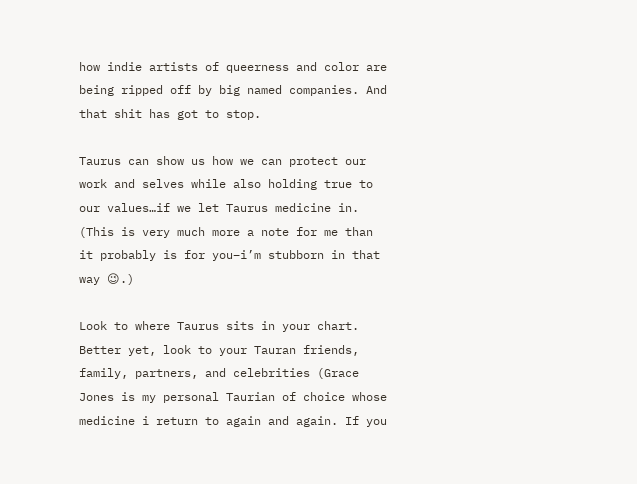how indie artists of queerness and color are being ripped off by big named companies. And that shit has got to stop.

Taurus can show us how we can protect our work and selves while also holding true to our values…if we let Taurus medicine in. (This is very much more a note for me than it probably is for you–i’m stubborn in that way 😉.)

Look to where Taurus sits in your chart. Better yet, look to your Tauran friends, family, partners, and celebrities (Grace Jones is my personal Taurian of choice whose medicine i return to again and again. If you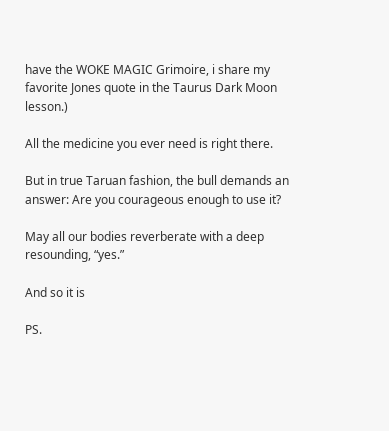have the WOKE MAGIC Grimoire, i share my favorite Jones quote in the Taurus Dark Moon lesson.)

All the medicine you ever need is right there.

But in true Taruan fashion, the bull demands an answer: Are you courageous enough to use it?

May all our bodies reverberate with a deep resounding, “yes.”

And so it is

PS.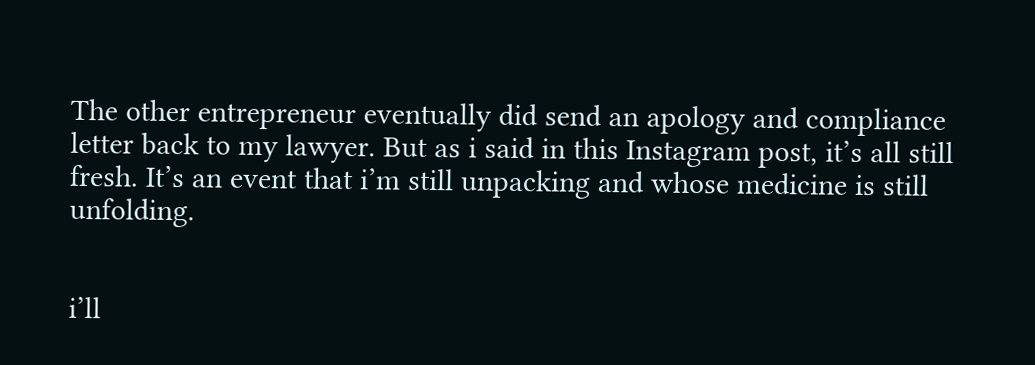The other entrepreneur eventually did send an apology and compliance letter back to my lawyer. But as i said in this Instagram post, it’s all still fresh. It’s an event that i’m still unpacking and whose medicine is still unfolding.


i’ll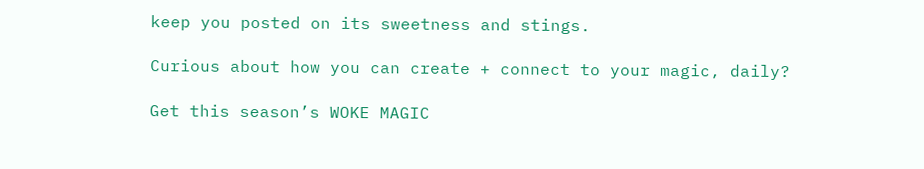keep you posted on its sweetness and stings.

Curious about how you can create + connect to your magic, daily?

Get this season’s WOKE MAGIC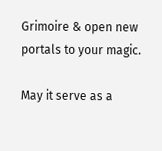Grimoire & open new portals to your magic.

May it serve as a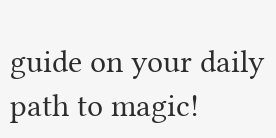guide on your daily path to magic!